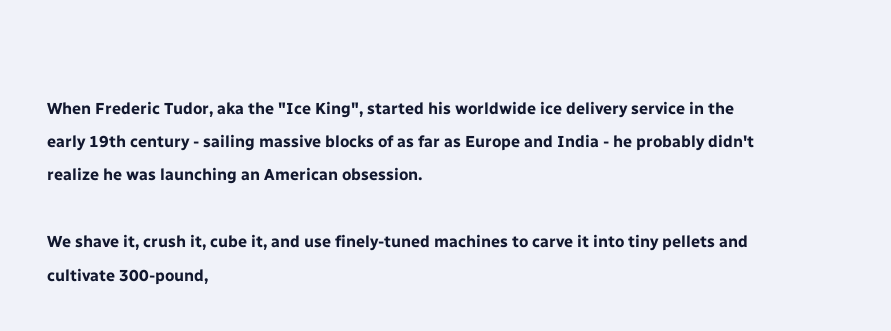When Frederic Tudor, aka the "Ice King", started his worldwide ice delivery service in the early 19th century - sailing massive blocks of as far as Europe and India - he probably didn't realize he was launching an American obsession.

We shave it, crush it, cube it, and use finely-tuned machines to carve it into tiny pellets and cultivate 300-pound,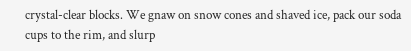crystal-clear blocks. We gnaw on snow cones and shaved ice, pack our soda cups to the rim, and slurp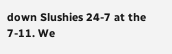down Slushies 24-7 at the 7-11. We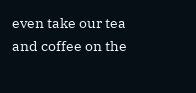even take our tea and coffee on the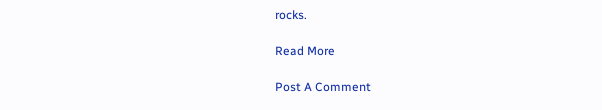rocks.

Read More

Post A Comment